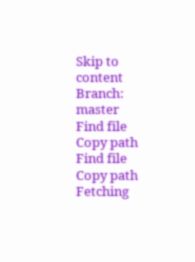Skip to content
Branch: master
Find file Copy path
Find file Copy path
Fetching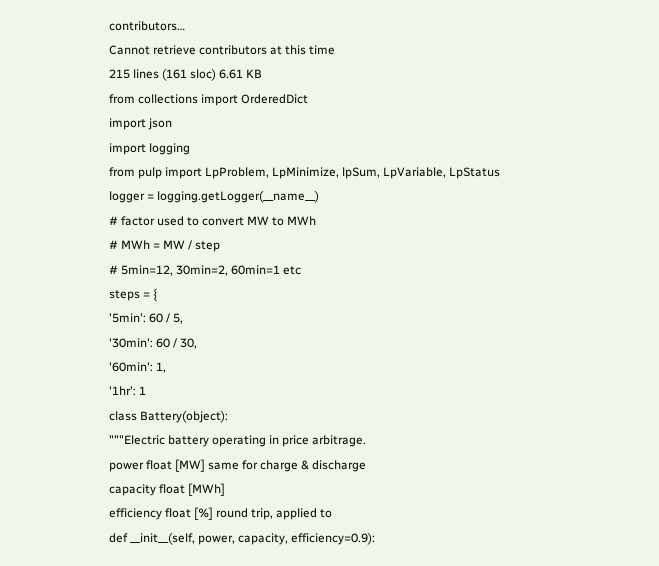contributors…
Cannot retrieve contributors at this time
215 lines (161 sloc) 6.61 KB
from collections import OrderedDict
import json
import logging
from pulp import LpProblem, LpMinimize, lpSum, LpVariable, LpStatus
logger = logging.getLogger(__name__)
# factor used to convert MW to MWh
# MWh = MW / step
# 5min=12, 30min=2, 60min=1 etc
steps = {
'5min': 60 / 5,
'30min': 60 / 30,
'60min': 1,
'1hr': 1
class Battery(object):
"""Electric battery operating in price arbitrage.
power float [MW] same for charge & discharge
capacity float [MWh]
efficiency float [%] round trip, applied to
def __init__(self, power, capacity, efficiency=0.9):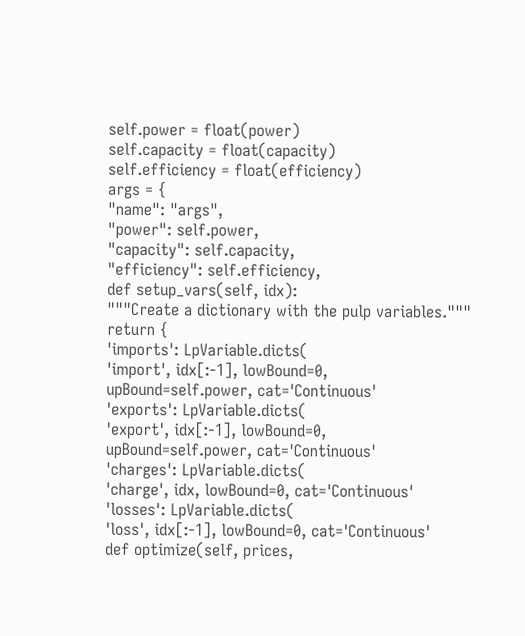self.power = float(power)
self.capacity = float(capacity)
self.efficiency = float(efficiency)
args = {
"name": "args",
"power": self.power,
"capacity": self.capacity,
"efficiency": self.efficiency,
def setup_vars(self, idx):
"""Create a dictionary with the pulp variables."""
return {
'imports': LpVariable.dicts(
'import', idx[:-1], lowBound=0,
upBound=self.power, cat='Continuous'
'exports': LpVariable.dicts(
'export', idx[:-1], lowBound=0,
upBound=self.power, cat='Continuous'
'charges': LpVariable.dicts(
'charge', idx, lowBound=0, cat='Continuous'
'losses': LpVariable.dicts(
'loss', idx[:-1], lowBound=0, cat='Continuous'
def optimize(self, prices,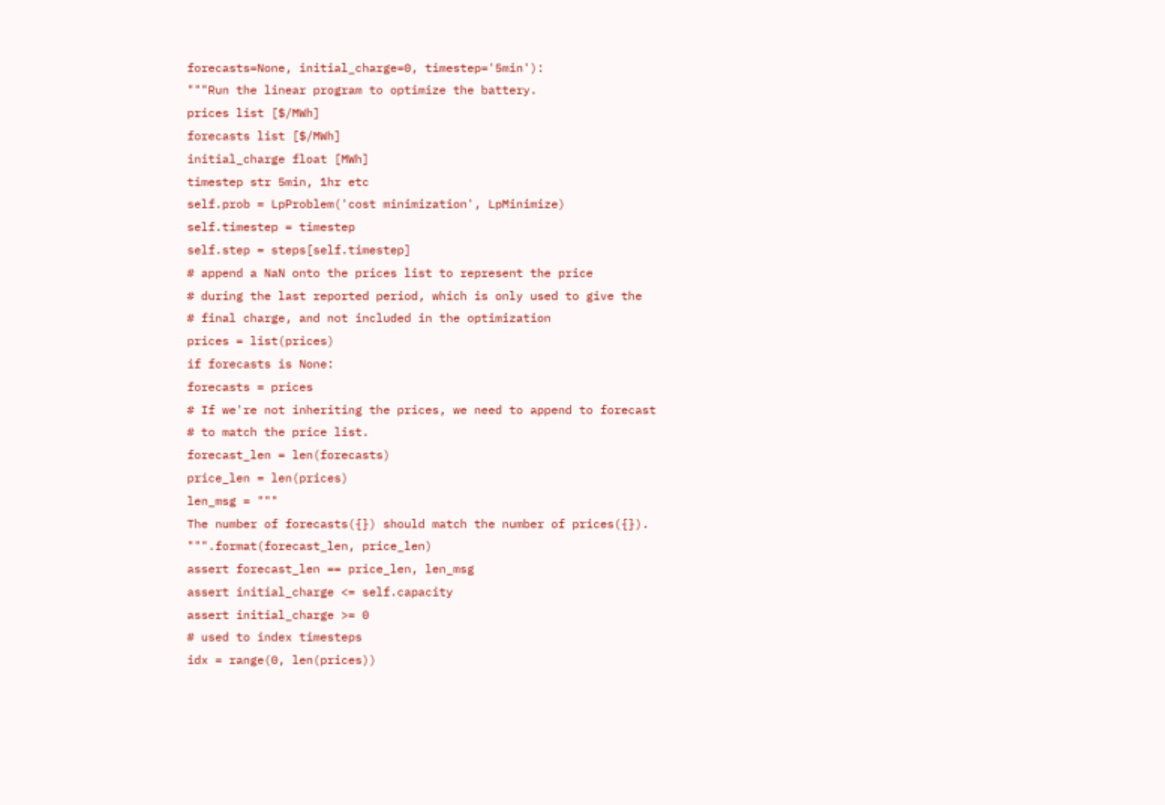forecasts=None, initial_charge=0, timestep='5min'):
"""Run the linear program to optimize the battery.
prices list [$/MWh]
forecasts list [$/MWh]
initial_charge float [MWh]
timestep str 5min, 1hr etc
self.prob = LpProblem('cost minimization', LpMinimize)
self.timestep = timestep
self.step = steps[self.timestep]
# append a NaN onto the prices list to represent the price
# during the last reported period, which is only used to give the
# final charge, and not included in the optimization
prices = list(prices)
if forecasts is None:
forecasts = prices
# If we're not inheriting the prices, we need to append to forecast
# to match the price list.
forecast_len = len(forecasts)
price_len = len(prices)
len_msg = """
The number of forecasts({}) should match the number of prices({}).
""".format(forecast_len, price_len)
assert forecast_len == price_len, len_msg
assert initial_charge <= self.capacity
assert initial_charge >= 0
# used to index timesteps
idx = range(0, len(prices))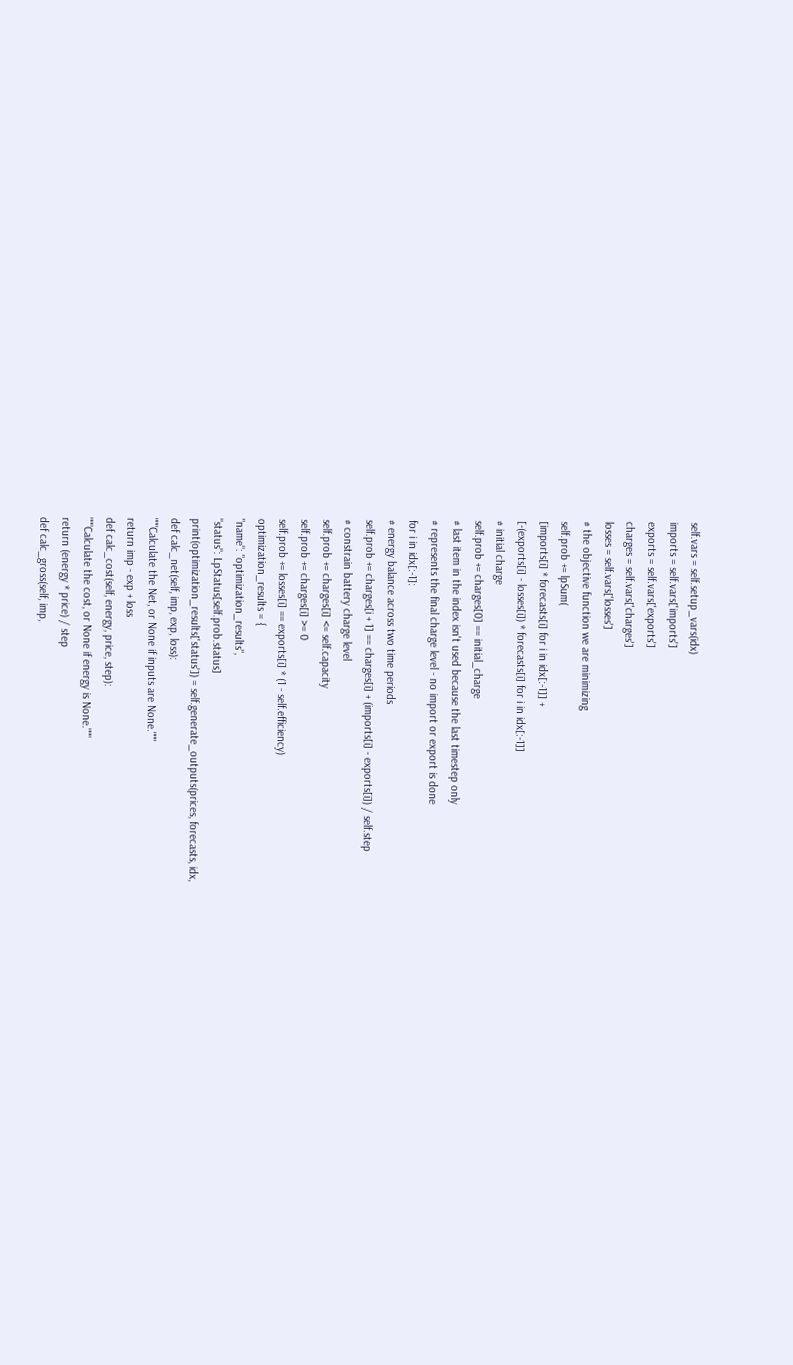self.vars = self.setup_vars(idx)
imports = self.vars['imports']
exports = self.vars['exports']
charges = self.vars['charges']
losses = self.vars['losses']
# the objective function we are minimizing
self.prob += lpSum(
[imports[i] * forecasts[i] for i in idx[:-1]] +
[-(exports[i] - losses[i]) * forecasts[i] for i in idx[:-1]]
# initial charge
self.prob += charges[0] == initial_charge
# last item in the index isn't used because the last timestep only
# represents the final charge level - no import or export is done
for i in idx[:-1]:
# energy balance across two time periods
self.prob += charges[i + 1] == charges[i] + (imports[i] - exports[i]) / self.step
# constrain battery charge level
self.prob += charges[i] <= self.capacity
self.prob += charges[i] >= 0
self.prob += losses[i] == exports[i] * (1 - self.efficiency)
optimization_results = {
"name": "optimization_results",
"status": LpStatus[self.prob.status]
print(optimization_results['status']) = self.generate_outputs(prices, forecasts, idx,
def calc_net(self, imp, exp, loss):
"""Calculate the Net, or None if inputs are None."""
return imp - exp + loss
def calc_cost(self, energy, price, step):
"""Calculate the cost, or None if energy is None."""
return (energy * price) / step
def calc_gross(self, imp,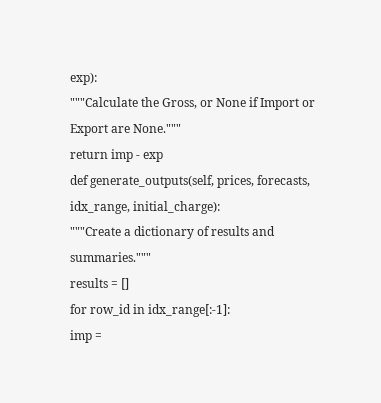exp):
"""Calculate the Gross, or None if Import or Export are None."""
return imp - exp
def generate_outputs(self, prices, forecasts, idx_range, initial_charge):
"""Create a dictionary of results and summaries."""
results = []
for row_id in idx_range[:-1]:
imp =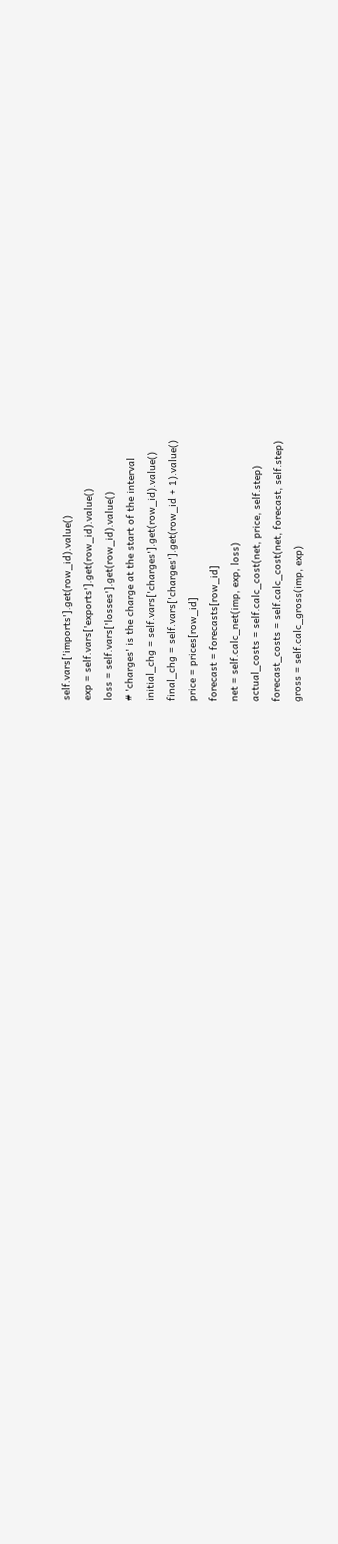self.vars['imports'].get(row_id).value()
exp = self.vars['exports'].get(row_id).value()
loss = self.vars['losses'].get(row_id).value()
# 'charges' is the charge at the start of the interval
initial_chg = self.vars['charges'].get(row_id).value()
final_chg = self.vars['charges'].get(row_id + 1).value()
price = prices[row_id]
forecast = forecasts[row_id]
net = self.calc_net(imp, exp, loss)
actual_costs = self.calc_cost(net, price, self.step)
forecast_costs = self.calc_cost(net, forecast, self.step)
gross = self.calc_gross(imp, exp)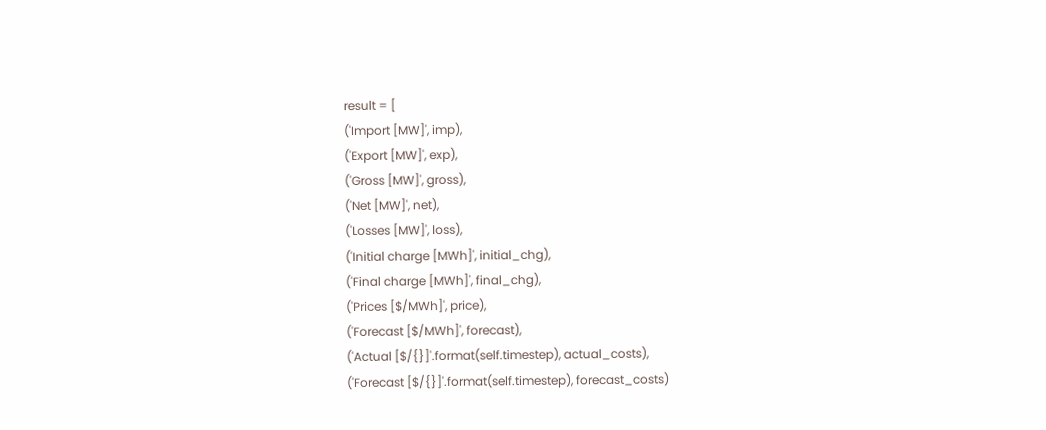result = [
('Import [MW]', imp),
('Export [MW]', exp),
('Gross [MW]', gross),
('Net [MW]', net),
('Losses [MW]', loss),
('Initial charge [MWh]', initial_chg),
('Final charge [MWh]', final_chg),
('Prices [$/MWh]', price),
('Forecast [$/MWh]', forecast),
('Actual [$/{}]'.format(self.timestep), actual_costs),
('Forecast [$/{}]'.format(self.timestep), forecast_costs)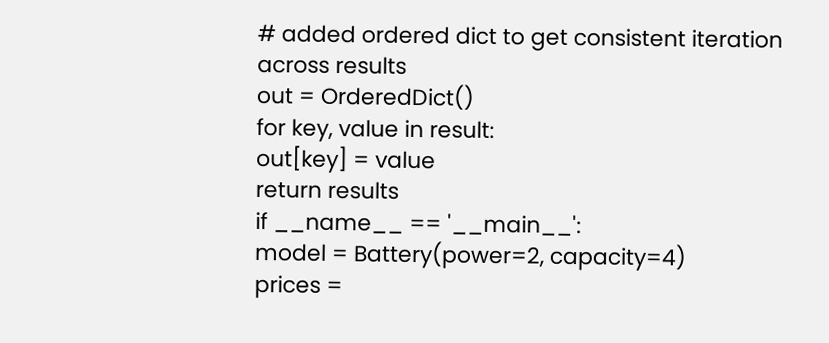# added ordered dict to get consistent iteration across results
out = OrderedDict()
for key, value in result:
out[key] = value
return results
if __name__ == '__main__':
model = Battery(power=2, capacity=4)
prices =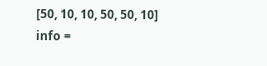[50, 10, 10, 50, 50, 10]
info =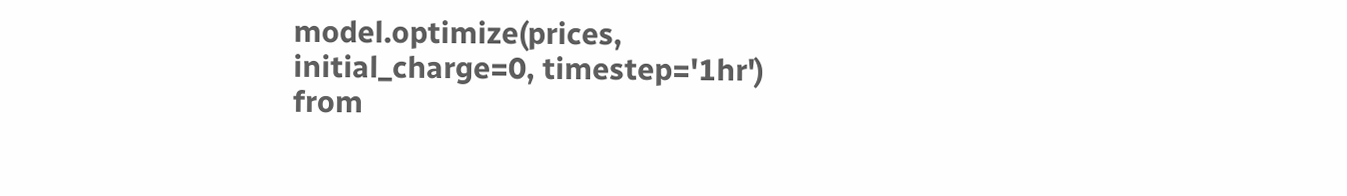model.optimize(prices, initial_charge=0, timestep='1hr')
from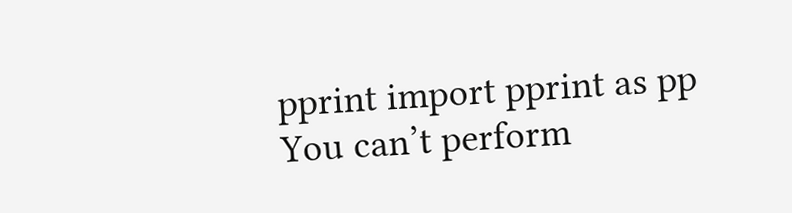pprint import pprint as pp
You can’t perform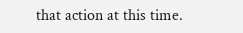that action at this time.